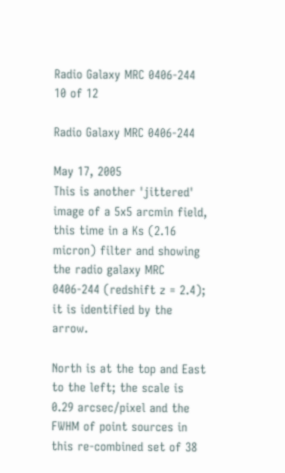Radio Galaxy MRC 0406-244
10 of 12

Radio Galaxy MRC 0406-244

May 17, 2005
This is another 'jittered' image of a 5x5 arcmin field, this time in a Ks (2.16 micron) filter and showing the radio galaxy MRC 0406-244 (redshift z = 2.4); it is identified by the arrow.

North is at the top and East to the left; the scale is 0.29 arcsec/pixel and the FWHM of point sources in this re-combined set of 38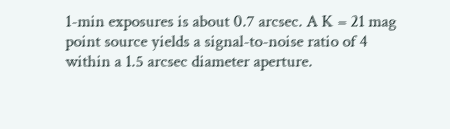1-min exposures is about 0.7 arcsec. A K = 21 mag point source yields a signal-to-noise ratio of 4 within a 1.5 arcsec diameter aperture.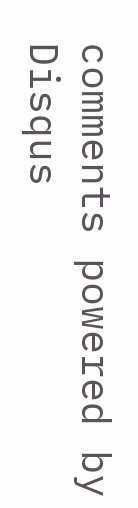comments powered by Disqus